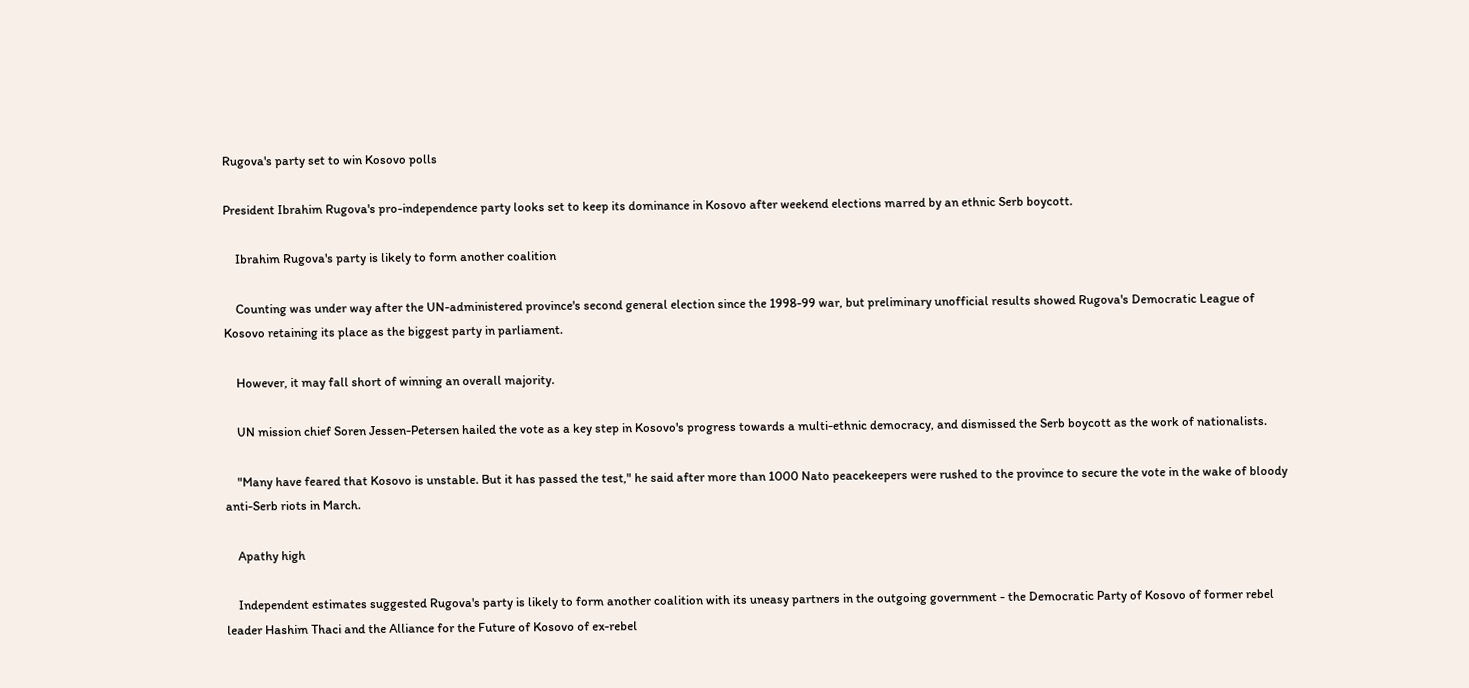Rugova's party set to win Kosovo polls

President Ibrahim Rugova's pro-independence party looks set to keep its dominance in Kosovo after weekend elections marred by an ethnic Serb boycott.

    Ibrahim Rugova's party is likely to form another coalition

    Counting was under way after the UN-administered province's second general election since the 1998-99 war, but preliminary unofficial results showed Rugova's Democratic League of Kosovo retaining its place as the biggest party in parliament.

    However, it may fall short of winning an overall majority.

    UN mission chief Soren Jessen-Petersen hailed the vote as a key step in Kosovo's progress towards a multi-ethnic democracy, and dismissed the Serb boycott as the work of nationalists.

    "Many have feared that Kosovo is unstable. But it has passed the test," he said after more than 1000 Nato peacekeepers were rushed to the province to secure the vote in the wake of bloody anti-Serb riots in March.

    Apathy high

    Independent estimates suggested Rugova's party is likely to form another coalition with its uneasy partners in the outgoing government - the Democratic Party of Kosovo of former rebel leader Hashim Thaci and the Alliance for the Future of Kosovo of ex-rebel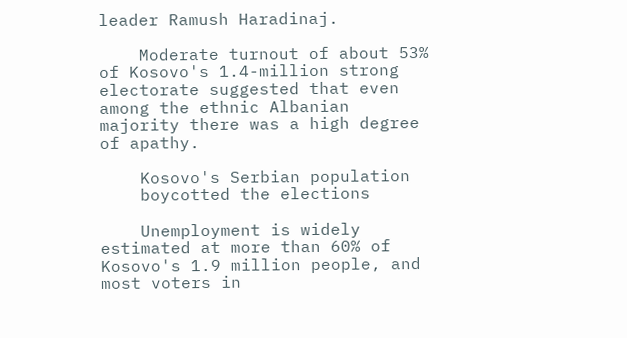leader Ramush Haradinaj.

    Moderate turnout of about 53% of Kosovo's 1.4-million strong electorate suggested that even among the ethnic Albanian majority there was a high degree of apathy.

    Kosovo's Serbian population
    boycotted the elections

    Unemployment is widely estimated at more than 60% of Kosovo's 1.9 million people, and most voters in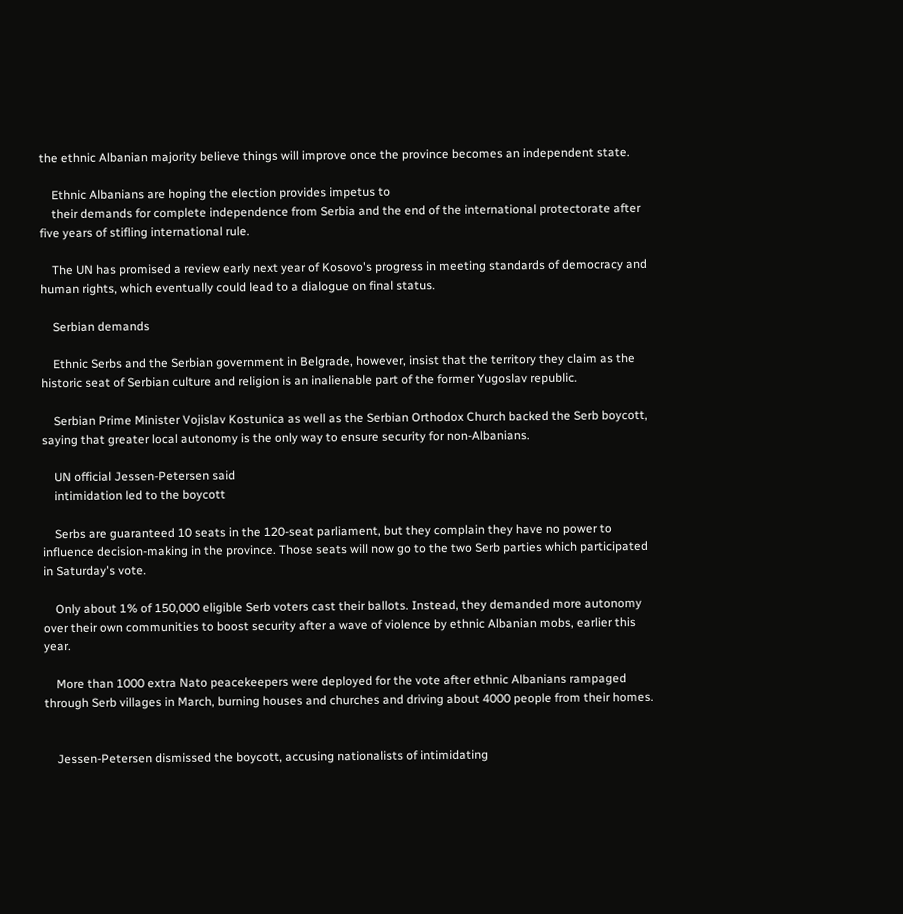the ethnic Albanian majority believe things will improve once the province becomes an independent state.

    Ethnic Albanians are hoping the election provides impetus to
    their demands for complete independence from Serbia and the end of the international protectorate after five years of stifling international rule.

    The UN has promised a review early next year of Kosovo's progress in meeting standards of democracy and human rights, which eventually could lead to a dialogue on final status.

    Serbian demands

    Ethnic Serbs and the Serbian government in Belgrade, however, insist that the territory they claim as the historic seat of Serbian culture and religion is an inalienable part of the former Yugoslav republic.

    Serbian Prime Minister Vojislav Kostunica as well as the Serbian Orthodox Church backed the Serb boycott, saying that greater local autonomy is the only way to ensure security for non-Albanians.

    UN official Jessen-Petersen said
    intimidation led to the boycott

    Serbs are guaranteed 10 seats in the 120-seat parliament, but they complain they have no power to influence decision-making in the province. Those seats will now go to the two Serb parties which participated in Saturday's vote.

    Only about 1% of 150,000 eligible Serb voters cast their ballots. Instead, they demanded more autonomy over their own communities to boost security after a wave of violence by ethnic Albanian mobs, earlier this year.

    More than 1000 extra Nato peacekeepers were deployed for the vote after ethnic Albanians rampaged through Serb villages in March, burning houses and churches and driving about 4000 people from their homes.


    Jessen-Petersen dismissed the boycott, accusing nationalists of intimidating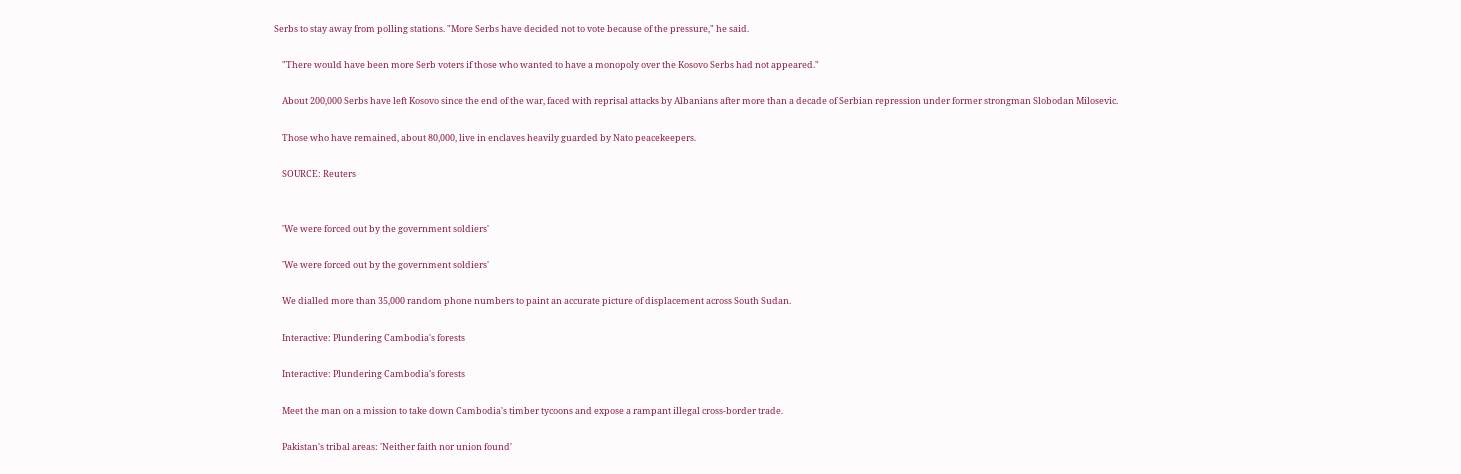Serbs to stay away from polling stations. "More Serbs have decided not to vote because of the pressure," he said.

    "There would have been more Serb voters if those who wanted to have a monopoly over the Kosovo Serbs had not appeared."

    About 200,000 Serbs have left Kosovo since the end of the war, faced with reprisal attacks by Albanians after more than a decade of Serbian repression under former strongman Slobodan Milosevic.

    Those who have remained, about 80,000, live in enclaves heavily guarded by Nato peacekeepers.

    SOURCE: Reuters


    'We were forced out by the government soldiers'

    'We were forced out by the government soldiers'

    We dialled more than 35,000 random phone numbers to paint an accurate picture of displacement across South Sudan.

    Interactive: Plundering Cambodia's forests

    Interactive: Plundering Cambodia's forests

    Meet the man on a mission to take down Cambodia's timber tycoons and expose a rampant illegal cross-border trade.

    Pakistan's tribal areas: 'Neither faith nor union found'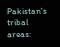Pakistan's tribal areas: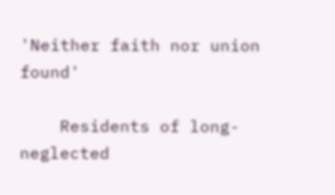'Neither faith nor union found'

    Residents of long-neglected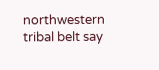northwestern tribal belt say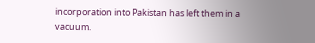incorporation into Pakistan has left them in a vacuum.